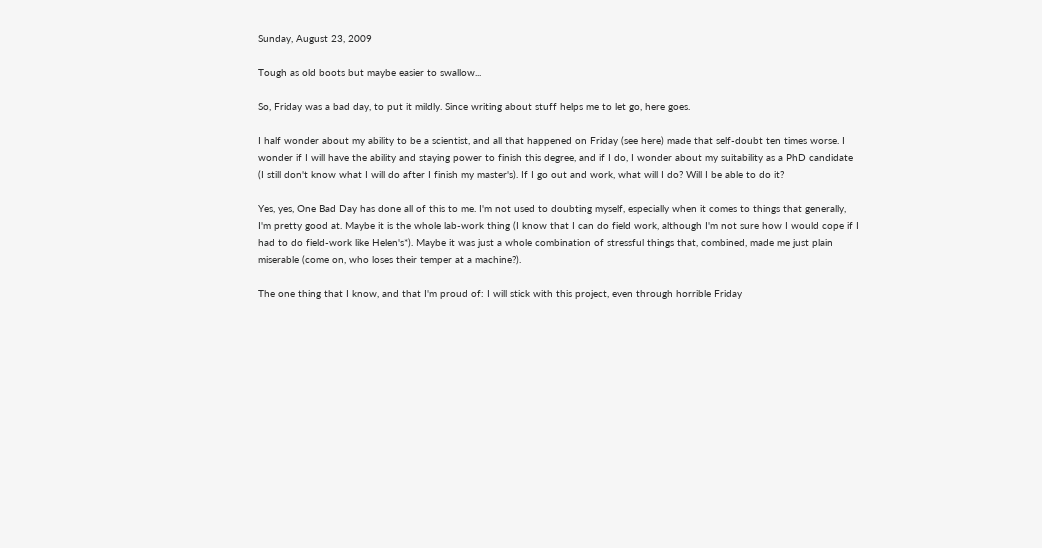Sunday, August 23, 2009

Tough as old boots but maybe easier to swallow...

So, Friday was a bad day, to put it mildly. Since writing about stuff helps me to let go, here goes.

I half wonder about my ability to be a scientist, and all that happened on Friday (see here) made that self-doubt ten times worse. I wonder if I will have the ability and staying power to finish this degree, and if I do, I wonder about my suitability as a PhD candidate (I still don't know what I will do after I finish my master's). If I go out and work, what will I do? Will I be able to do it?

Yes, yes, One Bad Day has done all of this to me. I'm not used to doubting myself, especially when it comes to things that generally, I'm pretty good at. Maybe it is the whole lab-work thing (I know that I can do field work, although I'm not sure how I would cope if I had to do field-work like Helen's*). Maybe it was just a whole combination of stressful things that, combined, made me just plain miserable (come on, who loses their temper at a machine?).

The one thing that I know, and that I'm proud of: I will stick with this project, even through horrible Friday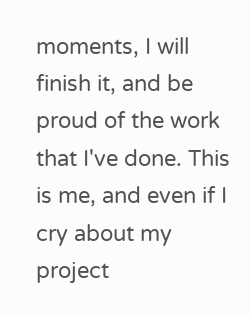moments, I will finish it, and be proud of the work that I've done. This is me, and even if I cry about my project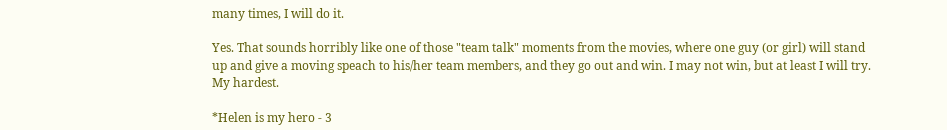many times, I will do it.

Yes. That sounds horribly like one of those "team talk" moments from the movies, where one guy (or girl) will stand up and give a moving speach to his/her team members, and they go out and win. I may not win, but at least I will try. My hardest.

*Helen is my hero - 3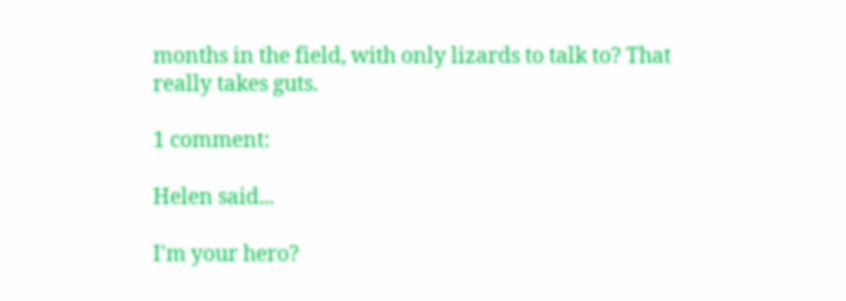months in the field, with only lizards to talk to? That really takes guts.

1 comment:

Helen said...

I'm your hero?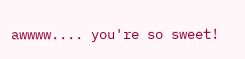awwww.... you're so sweet!